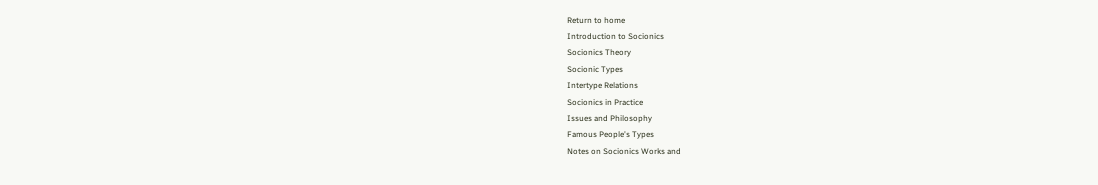Return to home
Introduction to Socionics
Socionics Theory
Socionic Types
Intertype Relations
Socionics in Practice
Issues and Philosophy
Famous People's Types
Notes on Socionics Works and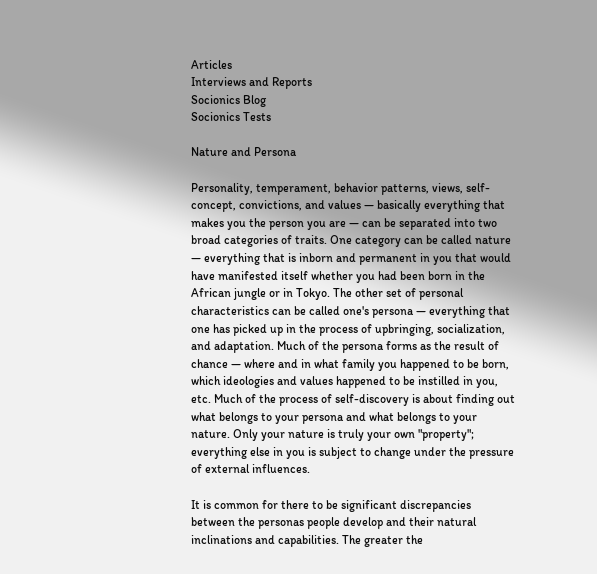Articles
Interviews and Reports
Socionics Blog
Socionics Tests

Nature and Persona

Personality, temperament, behavior patterns, views, self-concept, convictions, and values — basically everything that makes you the person you are — can be separated into two broad categories of traits. One category can be called nature — everything that is inborn and permanent in you that would have manifested itself whether you had been born in the African jungle or in Tokyo. The other set of personal characteristics can be called one's persona — everything that one has picked up in the process of upbringing, socialization, and adaptation. Much of the persona forms as the result of chance — where and in what family you happened to be born, which ideologies and values happened to be instilled in you, etc. Much of the process of self-discovery is about finding out what belongs to your persona and what belongs to your nature. Only your nature is truly your own "property"; everything else in you is subject to change under the pressure of external influences.

It is common for there to be significant discrepancies between the personas people develop and their natural inclinations and capabilities. The greater the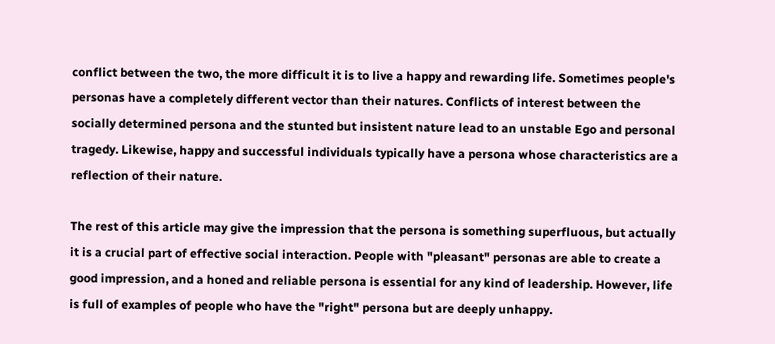conflict between the two, the more difficult it is to live a happy and rewarding life. Sometimes people's personas have a completely different vector than their natures. Conflicts of interest between the socially determined persona and the stunted but insistent nature lead to an unstable Ego and personal tragedy. Likewise, happy and successful individuals typically have a persona whose characteristics are a reflection of their nature.

The rest of this article may give the impression that the persona is something superfluous, but actually it is a crucial part of effective social interaction. People with "pleasant" personas are able to create a good impression, and a honed and reliable persona is essential for any kind of leadership. However, life is full of examples of people who have the "right" persona but are deeply unhappy.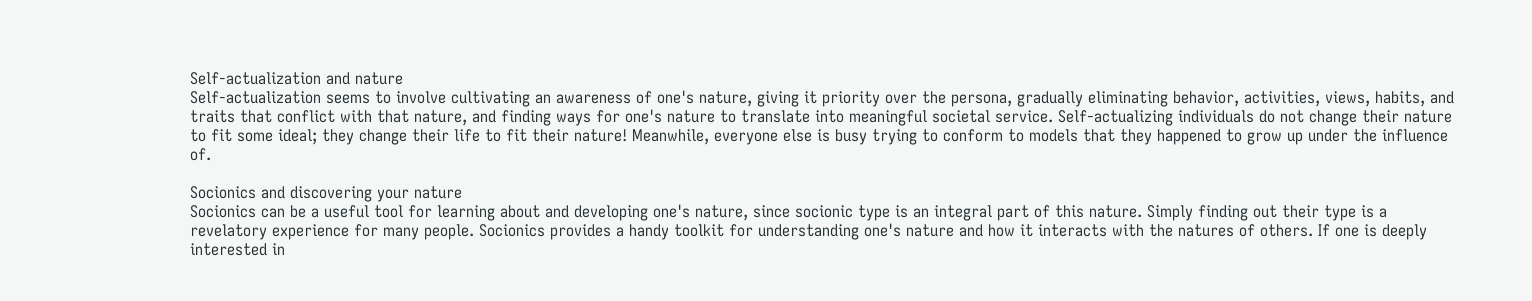Self-actualization and nature
Self-actualization seems to involve cultivating an awareness of one's nature, giving it priority over the persona, gradually eliminating behavior, activities, views, habits, and traits that conflict with that nature, and finding ways for one's nature to translate into meaningful societal service. Self-actualizing individuals do not change their nature to fit some ideal; they change their life to fit their nature! Meanwhile, everyone else is busy trying to conform to models that they happened to grow up under the influence of.

Socionics and discovering your nature
Socionics can be a useful tool for learning about and developing one's nature, since socionic type is an integral part of this nature. Simply finding out their type is a revelatory experience for many people. Socionics provides a handy toolkit for understanding one's nature and how it interacts with the natures of others. If one is deeply interested in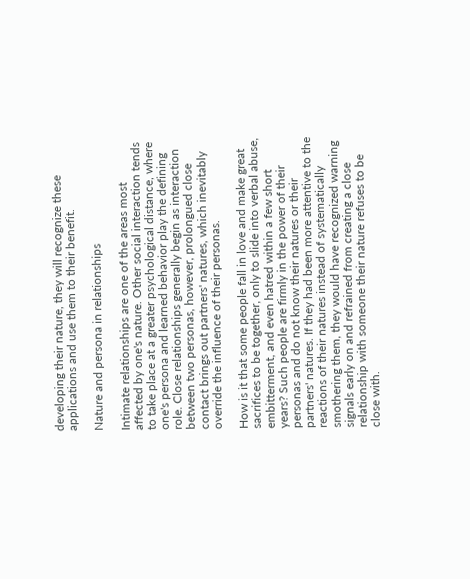developing their nature, they will recognize these applications and use them to their benefit.

Nature and persona in relationships

Intimate relationships are one of the areas most affected by one's nature. Other social interaction tends to take place at a greater psychological distance, where one's persona and learned behavior play the defining role. Close relationships generally begin as interaction between two personas, however, prolongued close contact brings out partners' natures, which inevitably override the influence of their personas.

How is it that some people fall in love and make great sacrifices to be together, only to slide into verbal abuse, embitterment, and even hatred within a few short years? Such people are firmly in the power of their personas and do not know their natures or their partners' natures. If they had been more attentive to the reactions of their natures instead of systematically smothering them, they would have recognized warning signals early on and refrained from creating a close relationship with someone their nature refuses to be close with.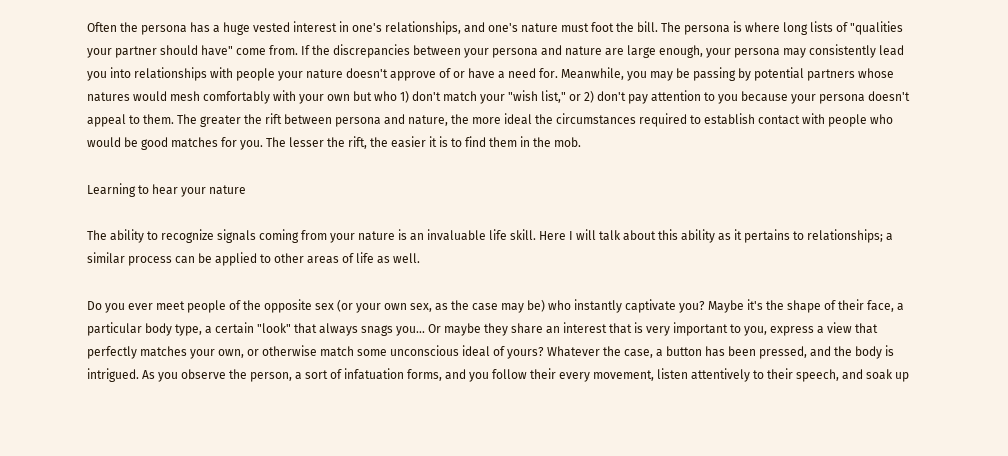Often the persona has a huge vested interest in one's relationships, and one's nature must foot the bill. The persona is where long lists of "qualities your partner should have" come from. If the discrepancies between your persona and nature are large enough, your persona may consistently lead you into relationships with people your nature doesn't approve of or have a need for. Meanwhile, you may be passing by potential partners whose natures would mesh comfortably with your own but who 1) don't match your "wish list," or 2) don't pay attention to you because your persona doesn't appeal to them. The greater the rift between persona and nature, the more ideal the circumstances required to establish contact with people who would be good matches for you. The lesser the rift, the easier it is to find them in the mob.

Learning to hear your nature

The ability to recognize signals coming from your nature is an invaluable life skill. Here I will talk about this ability as it pertains to relationships; a similar process can be applied to other areas of life as well.

Do you ever meet people of the opposite sex (or your own sex, as the case may be) who instantly captivate you? Maybe it's the shape of their face, a particular body type, a certain "look" that always snags you... Or maybe they share an interest that is very important to you, express a view that perfectly matches your own, or otherwise match some unconscious ideal of yours? Whatever the case, a button has been pressed, and the body is intrigued. As you observe the person, a sort of infatuation forms, and you follow their every movement, listen attentively to their speech, and soak up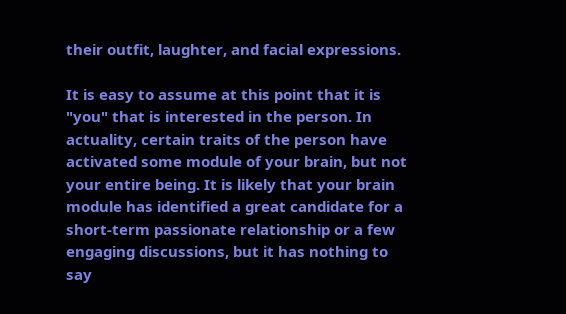their outfit, laughter, and facial expressions.

It is easy to assume at this point that it is "you" that is interested in the person. In actuality, certain traits of the person have activated some module of your brain, but not your entire being. It is likely that your brain module has identified a great candidate for a short-term passionate relationship or a few engaging discussions, but it has nothing to say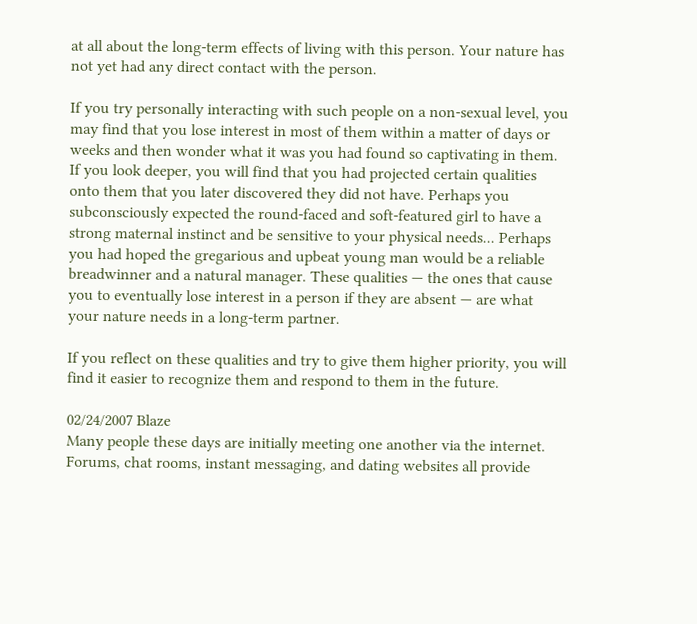at all about the long-term effects of living with this person. Your nature has not yet had any direct contact with the person.

If you try personally interacting with such people on a non-sexual level, you may find that you lose interest in most of them within a matter of days or weeks and then wonder what it was you had found so captivating in them. If you look deeper, you will find that you had projected certain qualities onto them that you later discovered they did not have. Perhaps you subconsciously expected the round-faced and soft-featured girl to have a strong maternal instinct and be sensitive to your physical needs... Perhaps you had hoped the gregarious and upbeat young man would be a reliable breadwinner and a natural manager. These qualities — the ones that cause you to eventually lose interest in a person if they are absent — are what your nature needs in a long-term partner.

If you reflect on these qualities and try to give them higher priority, you will find it easier to recognize them and respond to them in the future.

02/24/2007 Blaze
Many people these days are initially meeting one another via the internet. Forums, chat rooms, instant messaging, and dating websites all provide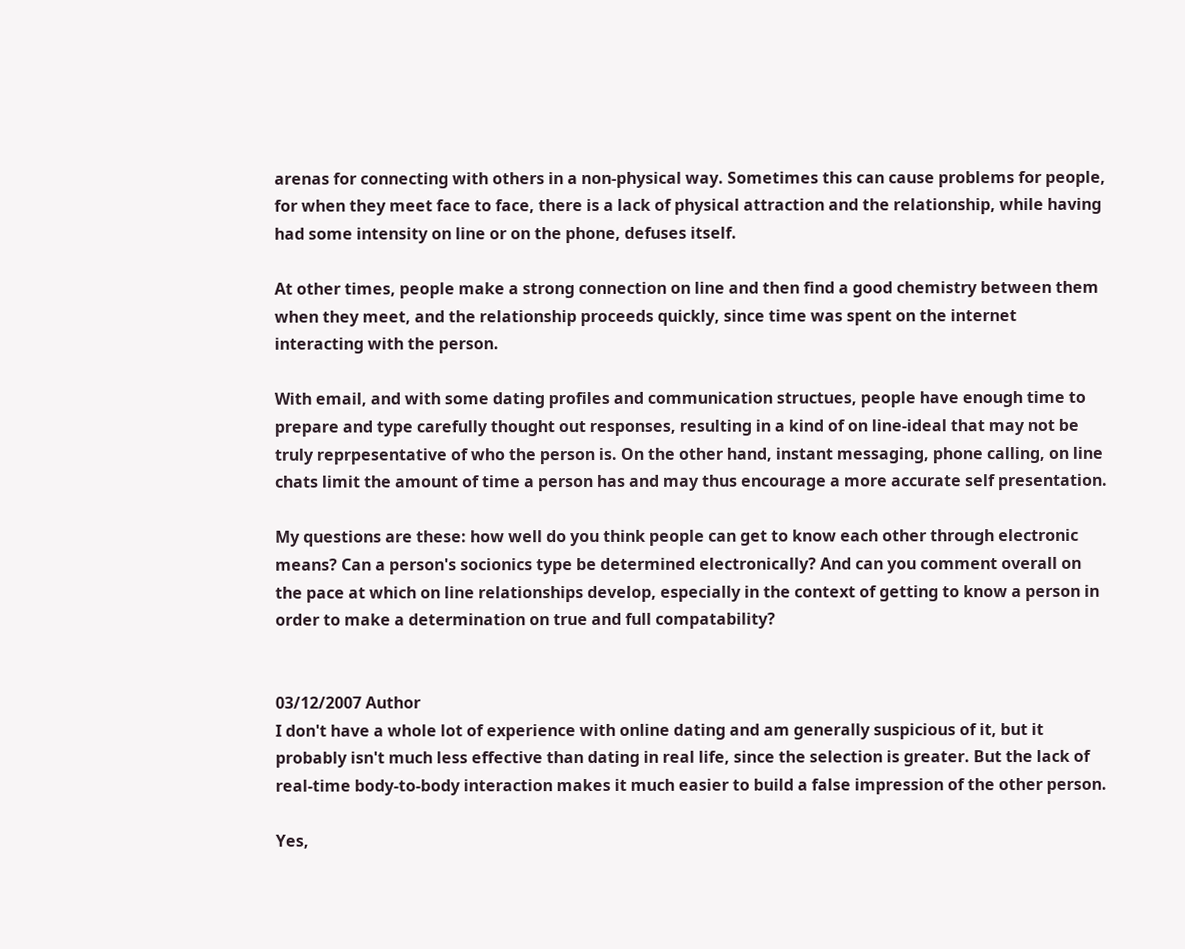arenas for connecting with others in a non-physical way. Sometimes this can cause problems for people, for when they meet face to face, there is a lack of physical attraction and the relationship, while having had some intensity on line or on the phone, defuses itself.

At other times, people make a strong connection on line and then find a good chemistry between them when they meet, and the relationship proceeds quickly, since time was spent on the internet interacting with the person.

With email, and with some dating profiles and communication structues, people have enough time to prepare and type carefully thought out responses, resulting in a kind of on line-ideal that may not be truly reprpesentative of who the person is. On the other hand, instant messaging, phone calling, on line chats limit the amount of time a person has and may thus encourage a more accurate self presentation.

My questions are these: how well do you think people can get to know each other through electronic means? Can a person's socionics type be determined electronically? And can you comment overall on the pace at which on line relationships develop, especially in the context of getting to know a person in order to make a determination on true and full compatability?


03/12/2007 Author
I don't have a whole lot of experience with online dating and am generally suspicious of it, but it probably isn't much less effective than dating in real life, since the selection is greater. But the lack of real-time body-to-body interaction makes it much easier to build a false impression of the other person.

Yes,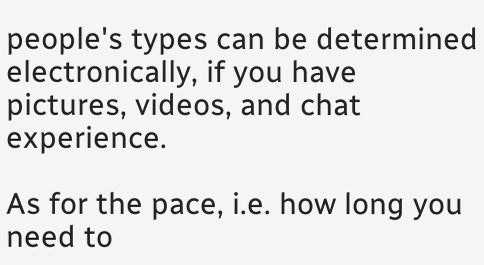people's types can be determined electronically, if you have pictures, videos, and chat experience.

As for the pace, i.e. how long you need to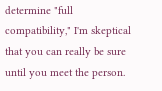determine "full compatibility," I'm skeptical that you can really be sure until you meet the person.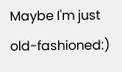Maybe I'm just old-fashioned:)